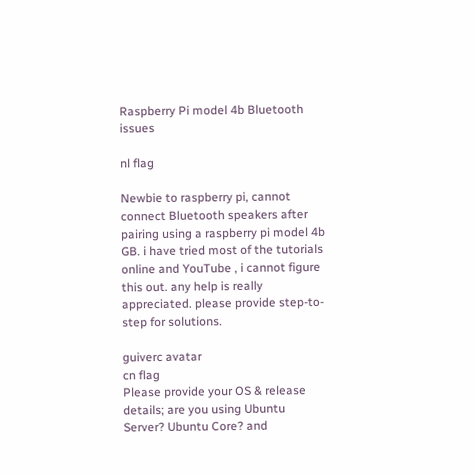Raspberry Pi model 4b Bluetooth issues

nl flag

Newbie to raspberry pi, cannot connect Bluetooth speakers after pairing using a raspberry pi model 4b GB. i have tried most of the tutorials online and YouTube , i cannot figure this out. any help is really appreciated. please provide step-to-step for solutions.

guiverc avatar
cn flag
Please provide your OS & release details; are you using Ubuntu Server? Ubuntu Core? and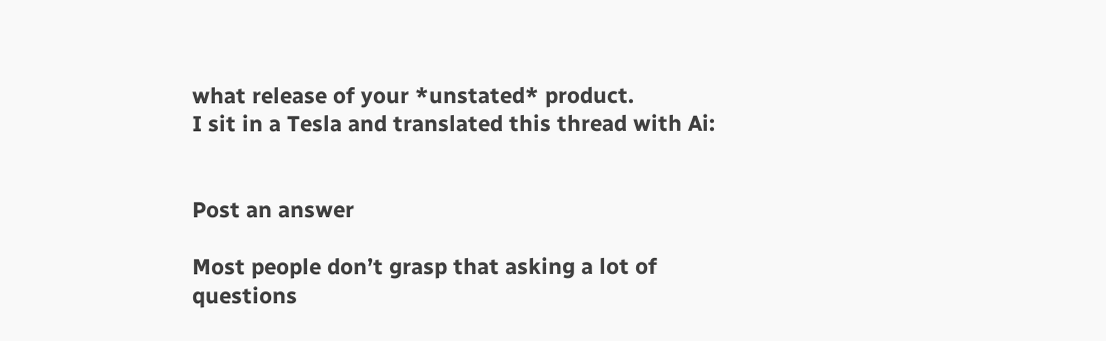what release of your *unstated* product.
I sit in a Tesla and translated this thread with Ai:


Post an answer

Most people don’t grasp that asking a lot of questions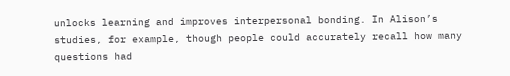unlocks learning and improves interpersonal bonding. In Alison’s studies, for example, though people could accurately recall how many questions had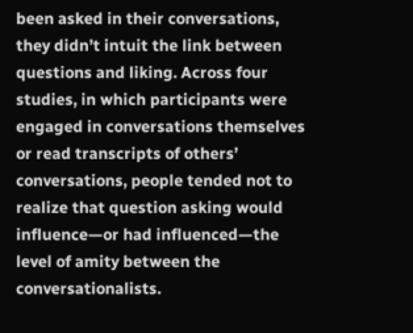been asked in their conversations, they didn’t intuit the link between questions and liking. Across four studies, in which participants were engaged in conversations themselves or read transcripts of others’ conversations, people tended not to realize that question asking would influence—or had influenced—the level of amity between the conversationalists.